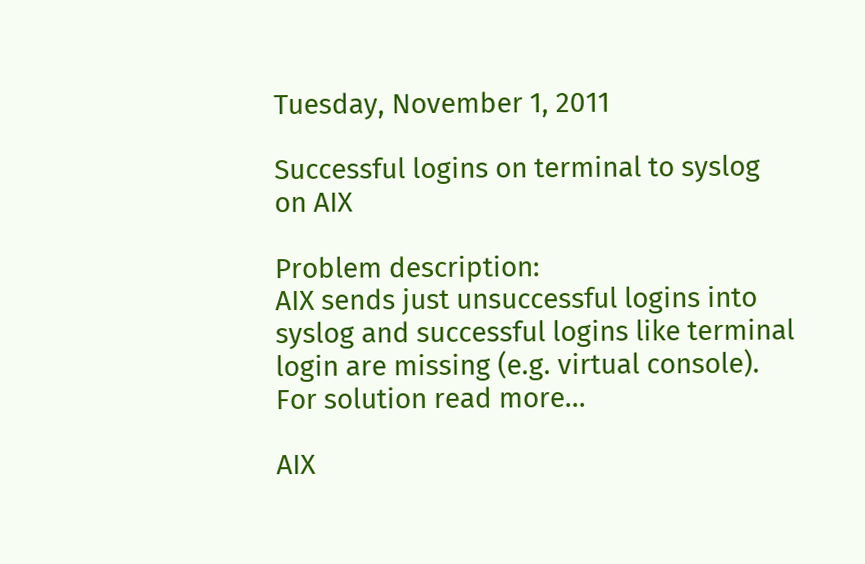Tuesday, November 1, 2011

Successful logins on terminal to syslog on AIX

Problem description:
AIX sends just unsuccessful logins into syslog and successful logins like terminal login are missing (e.g. virtual console). For solution read more...

AIX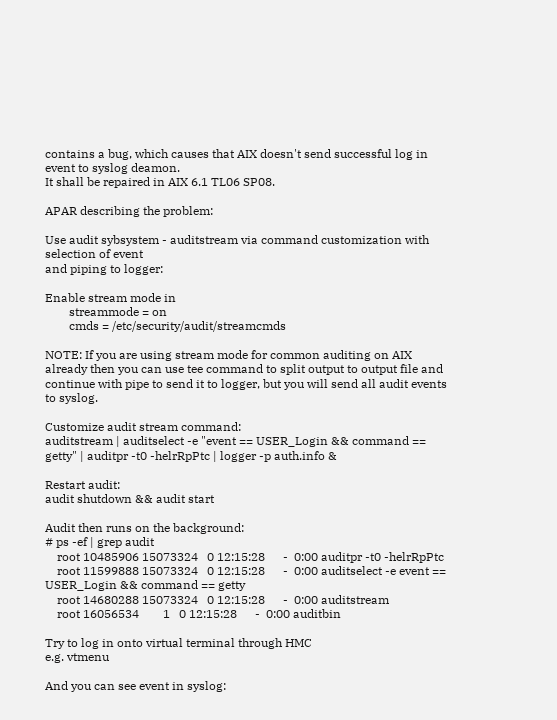contains a bug, which causes that AIX doesn't send successful log in event to syslog deamon.
It shall be repaired in AIX 6.1 TL06 SP08.

APAR describing the problem:

Use audit sybsystem - auditstream via command customization with selection of event
and piping to logger:

Enable stream mode in
        streammode = on
        cmds = /etc/security/audit/streamcmds

NOTE: If you are using stream mode for common auditing on AIX already then you can use tee command to split output to output file and continue with pipe to send it to logger, but you will send all audit events to syslog.

Customize audit stream command:
auditstream | auditselect -e "event == USER_Login && command == getty" | auditpr -t0 -helrRpPtc | logger -p auth.info &

Restart audit:
audit shutdown && audit start

Audit then runs on the background:
# ps -ef | grep audit
    root 10485906 15073324   0 12:15:28      -  0:00 auditpr -t0 -helrRpPtc
    root 11599888 15073324   0 12:15:28      -  0:00 auditselect -e event == USER_Login && command == getty
    root 14680288 15073324   0 12:15:28      -  0:00 auditstream
    root 16056534        1   0 12:15:28      -  0:00 auditbin

Try to log in onto virtual terminal through HMC
e.g. vtmenu

And you can see event in syslog: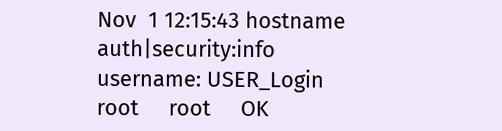Nov  1 12:15:43 hostname auth|security:info username: USER_Login      root     root     OK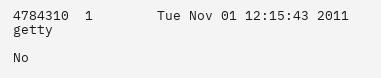4784310  1        Tue Nov 01 12:15:43 2011 getty

No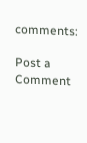comments:

Post a Comment